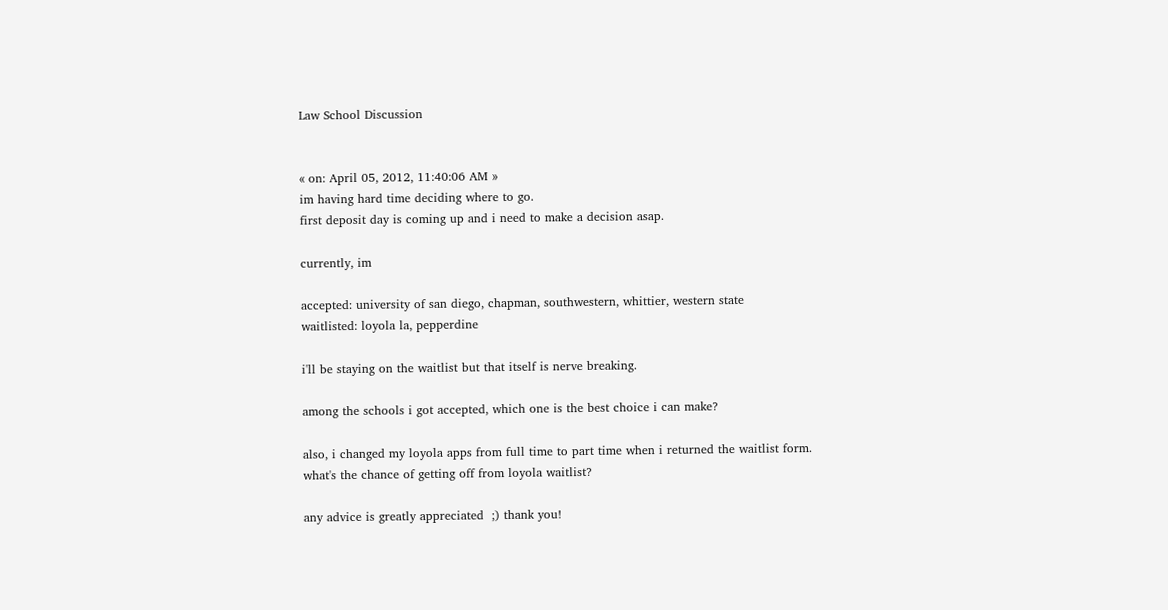Law School Discussion


« on: April 05, 2012, 11:40:06 AM »
im having hard time deciding where to go.
first deposit day is coming up and i need to make a decision asap.

currently, im

accepted: university of san diego, chapman, southwestern, whittier, western state
waitlisted: loyola la, pepperdine

i'll be staying on the waitlist but that itself is nerve breaking.

among the schools i got accepted, which one is the best choice i can make?

also, i changed my loyola apps from full time to part time when i returned the waitlist form.
what's the chance of getting off from loyola waitlist?

any advice is greatly appreciated  ;) thank you!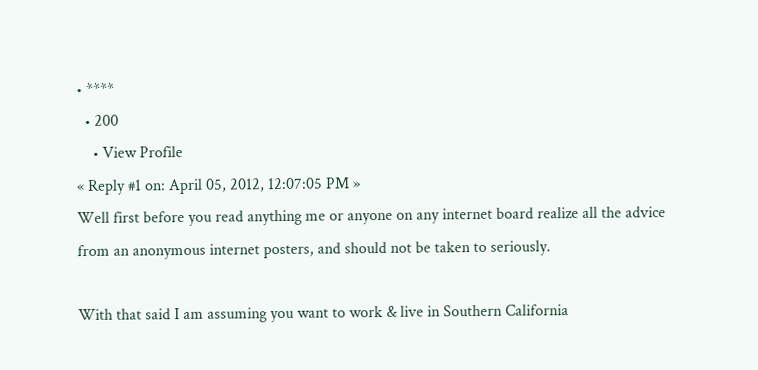• ****
  • 200
    • View Profile
« Reply #1 on: April 05, 2012, 12:07:05 PM »
Well first before you read anything me or anyone on any internet board realize all the advice from an anonymous internet posters, and should not be taken to seriously.

With that said I am assuming you want to work & live in Southern California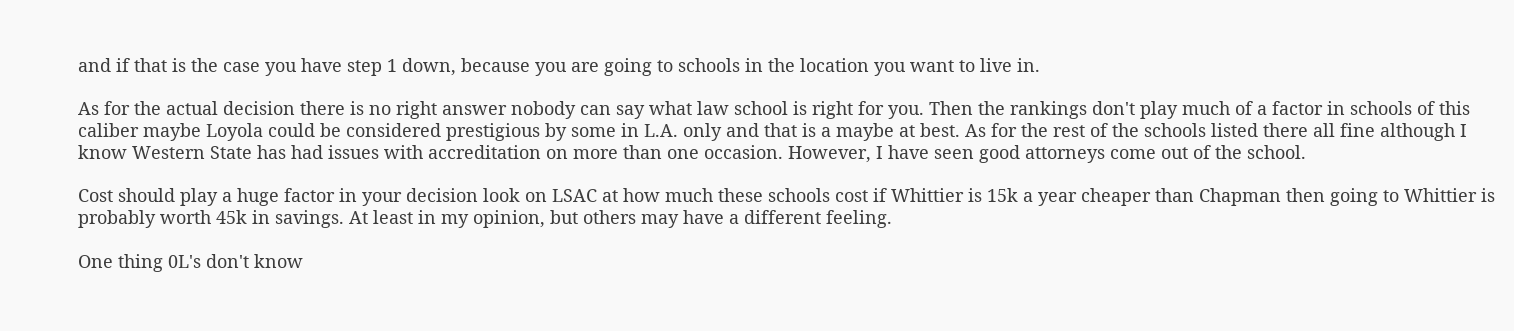and if that is the case you have step 1 down, because you are going to schools in the location you want to live in.

As for the actual decision there is no right answer nobody can say what law school is right for you. Then the rankings don't play much of a factor in schools of this caliber maybe Loyola could be considered prestigious by some in L.A. only and that is a maybe at best. As for the rest of the schools listed there all fine although I know Western State has had issues with accreditation on more than one occasion. However, I have seen good attorneys come out of the school.

Cost should play a huge factor in your decision look on LSAC at how much these schools cost if Whittier is 15k a year cheaper than Chapman then going to Whittier is probably worth 45k in savings. At least in my opinion, but others may have a different feeling.

One thing 0L's don't know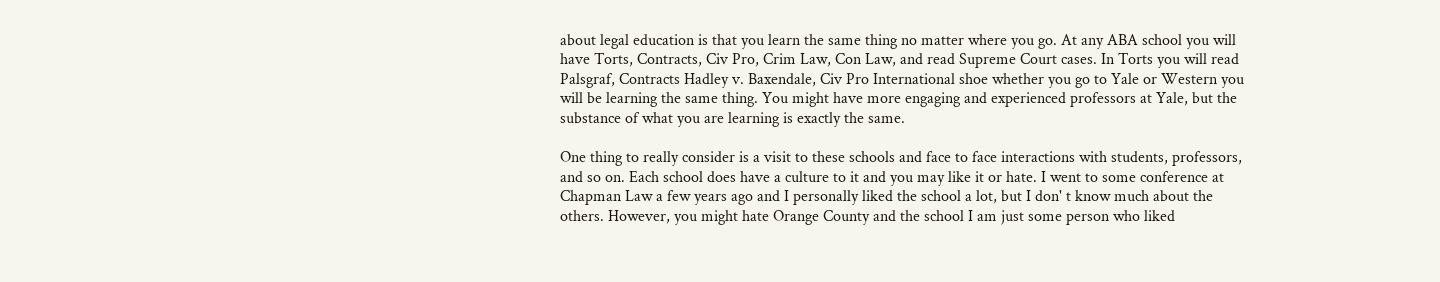about legal education is that you learn the same thing no matter where you go. At any ABA school you will have Torts, Contracts, Civ Pro, Crim Law, Con Law, and read Supreme Court cases. In Torts you will read Palsgraf, Contracts Hadley v. Baxendale, Civ Pro International shoe whether you go to Yale or Western you will be learning the same thing. You might have more engaging and experienced professors at Yale, but the substance of what you are learning is exactly the same.

One thing to really consider is a visit to these schools and face to face interactions with students, professors, and so on. Each school does have a culture to it and you may like it or hate. I went to some conference at Chapman Law a few years ago and I personally liked the school a lot, but I don' t know much about the others. However, you might hate Orange County and the school I am just some person who liked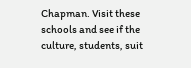Chapman. Visit these schools and see if the culture, students, suit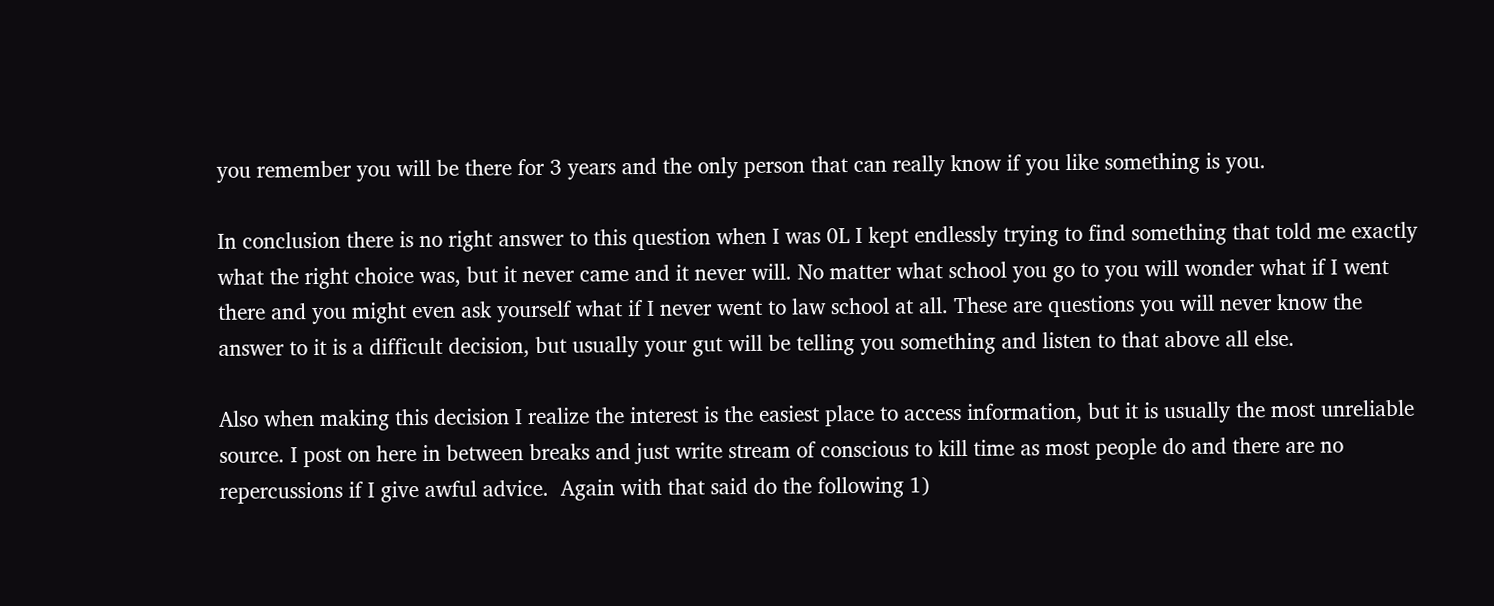you remember you will be there for 3 years and the only person that can really know if you like something is you.

In conclusion there is no right answer to this question when I was 0L I kept endlessly trying to find something that told me exactly what the right choice was, but it never came and it never will. No matter what school you go to you will wonder what if I went there and you might even ask yourself what if I never went to law school at all. These are questions you will never know the answer to it is a difficult decision, but usually your gut will be telling you something and listen to that above all else.

Also when making this decision I realize the interest is the easiest place to access information, but it is usually the most unreliable source. I post on here in between breaks and just write stream of conscious to kill time as most people do and there are no repercussions if I give awful advice.  Again with that said do the following 1)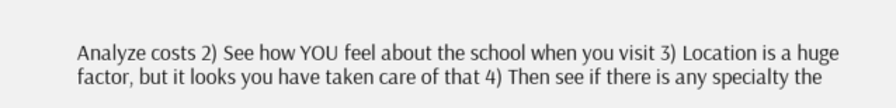Analyze costs 2) See how YOU feel about the school when you visit 3) Location is a huge factor, but it looks you have taken care of that 4) Then see if there is any specialty the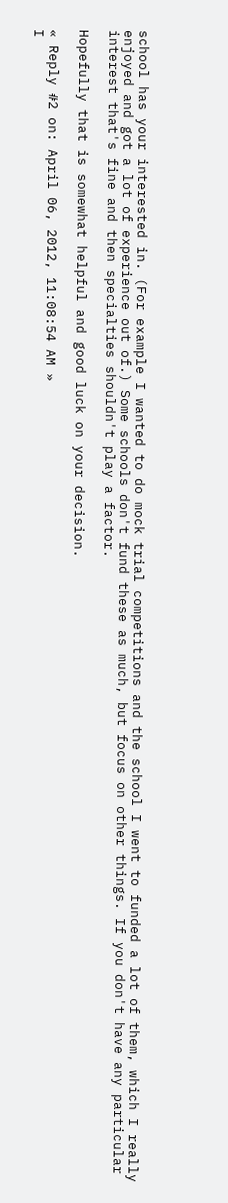school has your interested in. (For example I wanted to do mock trial competitions and the school I went to funded a lot of them, which I really enjoyed and got a lot of experience out of.) Some schools don't fund these as much, but focus on other things. If you don't have any particular interest that's fine and then specialties shouldn't play a factor.

Hopefully that is somewhat helpful and good luck on your decision.

« Reply #2 on: April 06, 2012, 11:08:54 AM »
I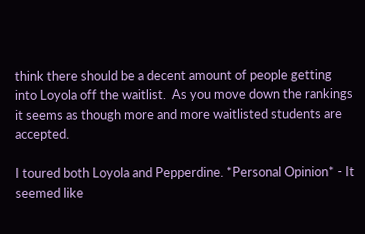think there should be a decent amount of people getting into Loyola off the waitlist.  As you move down the rankings it seems as though more and more waitlisted students are accepted.

I toured both Loyola and Pepperdine. *Personal Opinion* - It seemed like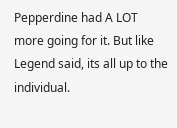Pepperdine had A LOT more going for it. But like Legend said, its all up to the individual.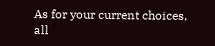As for your current choices, all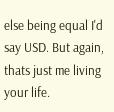else being equal I'd say USD. But again, thats just me living your life.